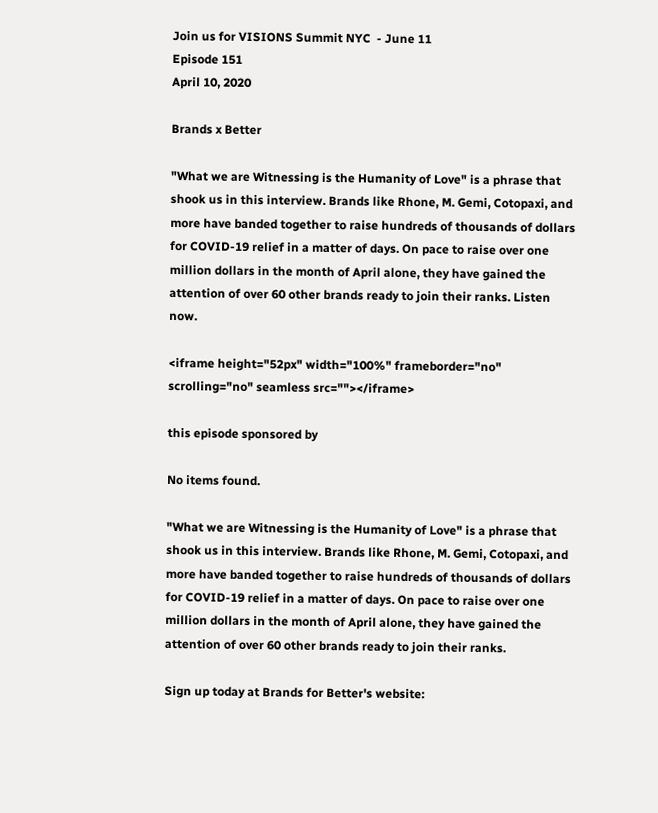Join us for VISIONS Summit NYC  - June 11
Episode 151
April 10, 2020

Brands x Better

"What we are Witnessing is the Humanity of Love" is a phrase that shook us in this interview. Brands like Rhone, M. Gemi, Cotopaxi, and more have banded together to raise hundreds of thousands of dollars for COVID-19 relief in a matter of days. On pace to raise over one million dollars in the month of April alone, they have gained the attention of over 60 other brands ready to join their ranks. Listen now.

<iframe height="52px" width="100%" frameborder="no" scrolling="no" seamless src=""></iframe>

this episode sponsored by

No items found.

"What we are Witnessing is the Humanity of Love" is a phrase that shook us in this interview. Brands like Rhone, M. Gemi, Cotopaxi, and more have banded together to raise hundreds of thousands of dollars for COVID-19 relief in a matter of days. On pace to raise over one million dollars in the month of April alone, they have gained the attention of over 60 other brands ready to join their ranks.

Sign up today at Brands for Better's website: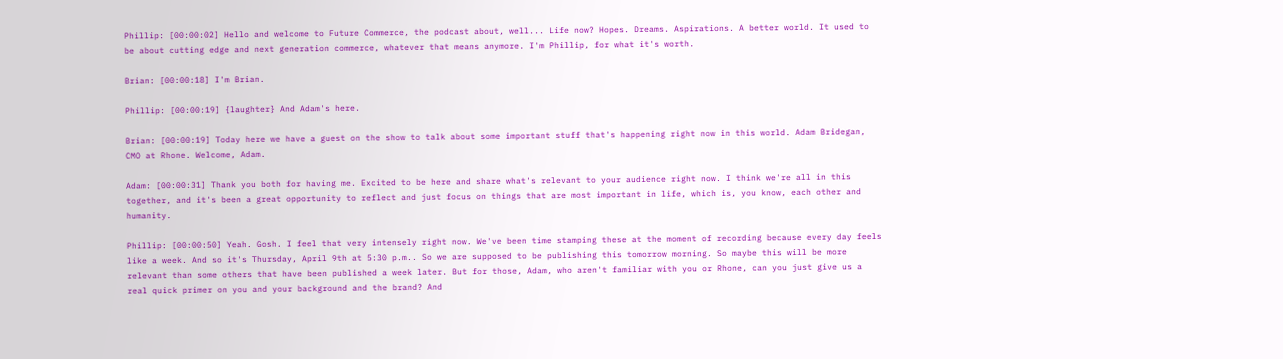Phillip: [00:00:02] Hello and welcome to Future Commerce, the podcast about, well... Life now? Hopes. Dreams. Aspirations. A better world. It used to be about cutting edge and next generation commerce, whatever that means anymore. I'm Phillip, for what it's worth.

Brian: [00:00:18] I'm Brian.

Phillip: [00:00:19] {laughter} And Adam's here.

Brian: [00:00:19] Today here we have a guest on the show to talk about some important stuff that's happening right now in this world. Adam Bridegan, CMO at Rhone. Welcome, Adam.

Adam: [00:00:31] Thank you both for having me. Excited to be here and share what's relevant to your audience right now. I think we're all in this together, and it's been a great opportunity to reflect and just focus on things that are most important in life, which is, you know, each other and humanity.

Phillip: [00:00:50] Yeah. Gosh. I feel that very intensely right now. We've been time stamping these at the moment of recording because every day feels like a week. And so it's Thursday, April 9th at 5:30 p.m.. So we are supposed to be publishing this tomorrow morning. So maybe this will be more relevant than some others that have been published a week later. But for those, Adam, who aren't familiar with you or Rhone, can you just give us a real quick primer on you and your background and the brand? And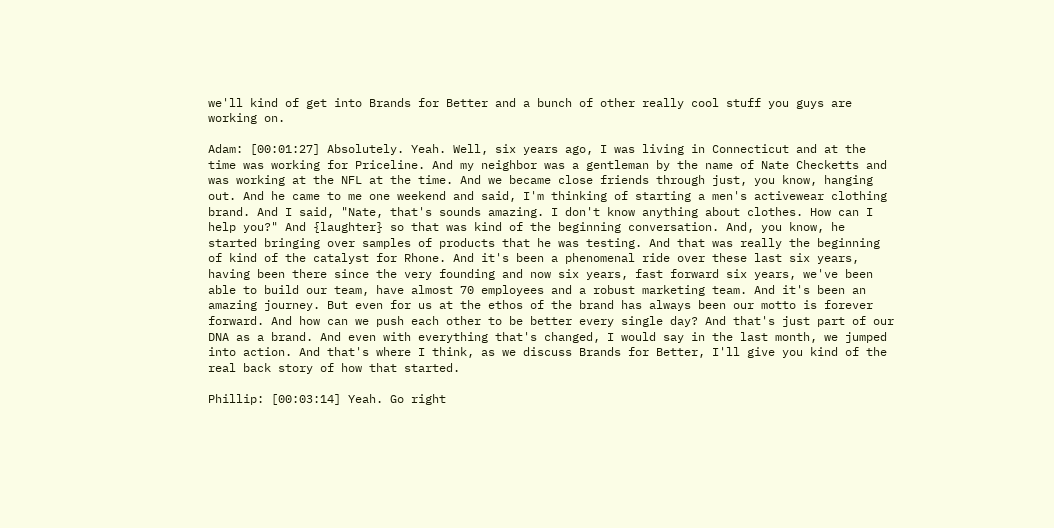we'll kind of get into Brands for Better and a bunch of other really cool stuff you guys are working on.

Adam: [00:01:27] Absolutely. Yeah. Well, six years ago, I was living in Connecticut and at the time was working for Priceline. And my neighbor was a gentleman by the name of Nate Checketts and was working at the NFL at the time. And we became close friends through just, you know, hanging out. And he came to me one weekend and said, I'm thinking of starting a men's activewear clothing brand. And I said, "Nate, that's sounds amazing. I don't know anything about clothes. How can I help you?" And {laughter} so that was kind of the beginning conversation. And, you know, he started bringing over samples of products that he was testing. And that was really the beginning of kind of the catalyst for Rhone. And it's been a phenomenal ride over these last six years, having been there since the very founding and now six years, fast forward six years, we've been able to build our team, have almost 70 employees and a robust marketing team. And it's been an amazing journey. But even for us at the ethos of the brand has always been our motto is forever forward. And how can we push each other to be better every single day? And that's just part of our DNA as a brand. And even with everything that's changed, I would say in the last month, we jumped into action. And that's where I think, as we discuss Brands for Better, I'll give you kind of the real back story of how that started.

Phillip: [00:03:14] Yeah. Go right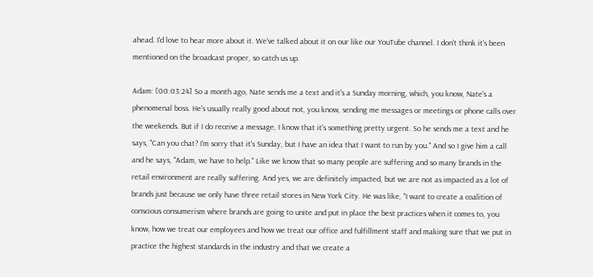ahead. I'd love to hear more about it. We've talked about it on our like our YouTube channel. I don't think it's been mentioned on the broadcast proper, so catch us up.

Adam: [00:03:24] So a month ago, Nate sends me a text and it's a Sunday morning, which, you know, Nate's a phenomenal boss. He's usually really good about not, you know, sending me messages or meetings or phone calls over the weekends. But if I do receive a message, I know that it's something pretty urgent. So he sends me a text and he says, "Can you chat? I'm sorry that it's Sunday, but I have an idea that I want to run by you." And so I give him a call and he says, "Adam, we have to help." Like we know that so many people are suffering and so many brands in the retail environment are really suffering. And yes, we are definitely impacted, but we are not as impacted as a lot of brands just because we only have three retail stores in New York City. He was like, "I want to create a coalition of conscious consumerism where brands are going to unite and put in place the best practices when it comes to, you know, how we treat our employees and how we treat our office and fulfillment staff and making sure that we put in practice the highest standards in the industry and that we create a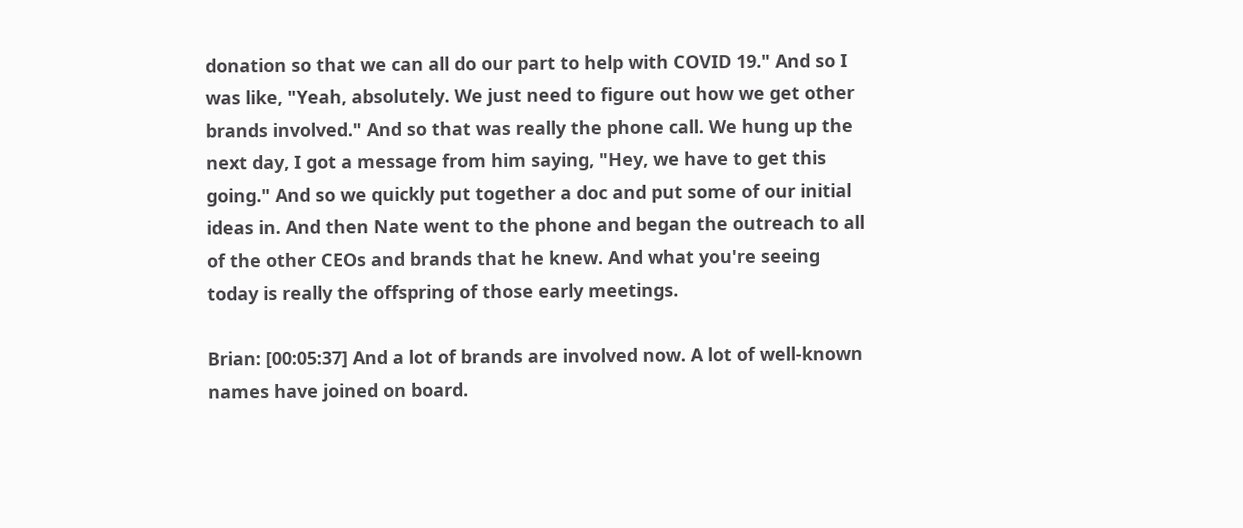donation so that we can all do our part to help with COVID 19." And so I was like, "Yeah, absolutely. We just need to figure out how we get other brands involved." And so that was really the phone call. We hung up the next day, I got a message from him saying, "Hey, we have to get this going." And so we quickly put together a doc and put some of our initial ideas in. And then Nate went to the phone and began the outreach to all of the other CEOs and brands that he knew. And what you're seeing today is really the offspring of those early meetings.

Brian: [00:05:37] And a lot of brands are involved now. A lot of well-known names have joined on board.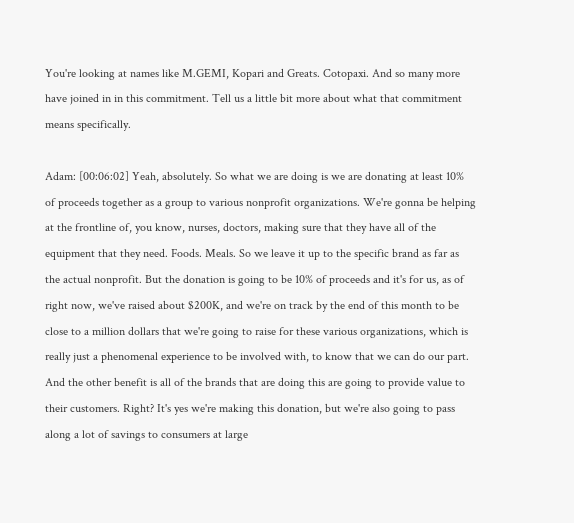You're looking at names like M.GEMI, Kopari and Greats. Cotopaxi. And so many more have joined in in this commitment. Tell us a little bit more about what that commitment means specifically.

Adam: [00:06:02] Yeah, absolutely. So what we are doing is we are donating at least 10% of proceeds together as a group to various nonprofit organizations. We're gonna be helping at the frontline of, you know, nurses, doctors, making sure that they have all of the equipment that they need. Foods. Meals. So we leave it up to the specific brand as far as the actual nonprofit. But the donation is going to be 10% of proceeds and it's for us, as of right now, we've raised about $200K, and we're on track by the end of this month to be close to a million dollars that we're going to raise for these various organizations, which is really just a phenomenal experience to be involved with, to know that we can do our part. And the other benefit is all of the brands that are doing this are going to provide value to their customers. Right? It's yes we're making this donation, but we're also going to pass along a lot of savings to consumers at large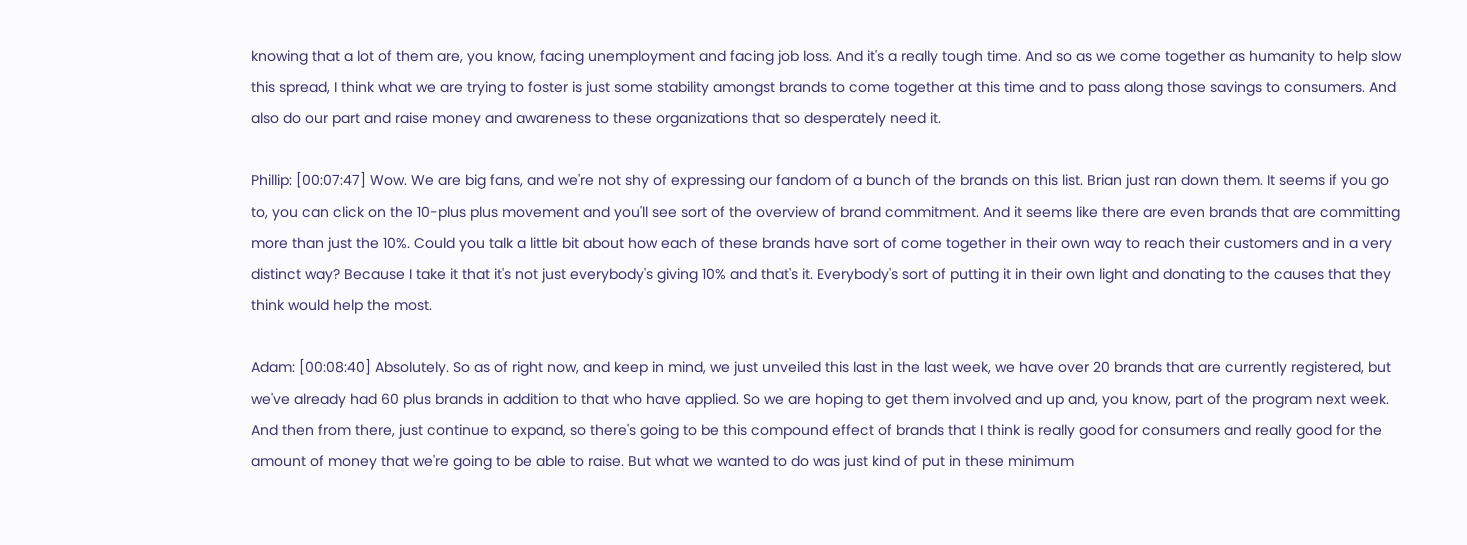knowing that a lot of them are, you know, facing unemployment and facing job loss. And it's a really tough time. And so as we come together as humanity to help slow this spread, I think what we are trying to foster is just some stability amongst brands to come together at this time and to pass along those savings to consumers. And also do our part and raise money and awareness to these organizations that so desperately need it.

Phillip: [00:07:47] Wow. We are big fans, and we're not shy of expressing our fandom of a bunch of the brands on this list. Brian just ran down them. It seems if you go to, you can click on the 10-plus plus movement and you'll see sort of the overview of brand commitment. And it seems like there are even brands that are committing more than just the 10%. Could you talk a little bit about how each of these brands have sort of come together in their own way to reach their customers and in a very distinct way? Because I take it that it's not just everybody's giving 10% and that's it. Everybody's sort of putting it in their own light and donating to the causes that they think would help the most.

Adam: [00:08:40] Absolutely. So as of right now, and keep in mind, we just unveiled this last in the last week, we have over 20 brands that are currently registered, but we've already had 60 plus brands in addition to that who have applied. So we are hoping to get them involved and up and, you know, part of the program next week. And then from there, just continue to expand, so there's going to be this compound effect of brands that I think is really good for consumers and really good for the amount of money that we're going to be able to raise. But what we wanted to do was just kind of put in these minimum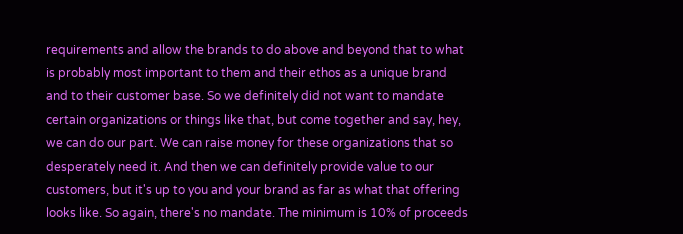requirements and allow the brands to do above and beyond that to what is probably most important to them and their ethos as a unique brand and to their customer base. So we definitely did not want to mandate certain organizations or things like that, but come together and say, hey, we can do our part. We can raise money for these organizations that so desperately need it. And then we can definitely provide value to our customers, but it's up to you and your brand as far as what that offering looks like. So again, there's no mandate. The minimum is 10% of proceeds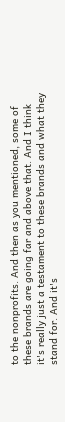to the nonprofits. And then as you mentioned, some of these brands are going far and above that. And I think it's really just a testament to these brands and what they stand for. And it's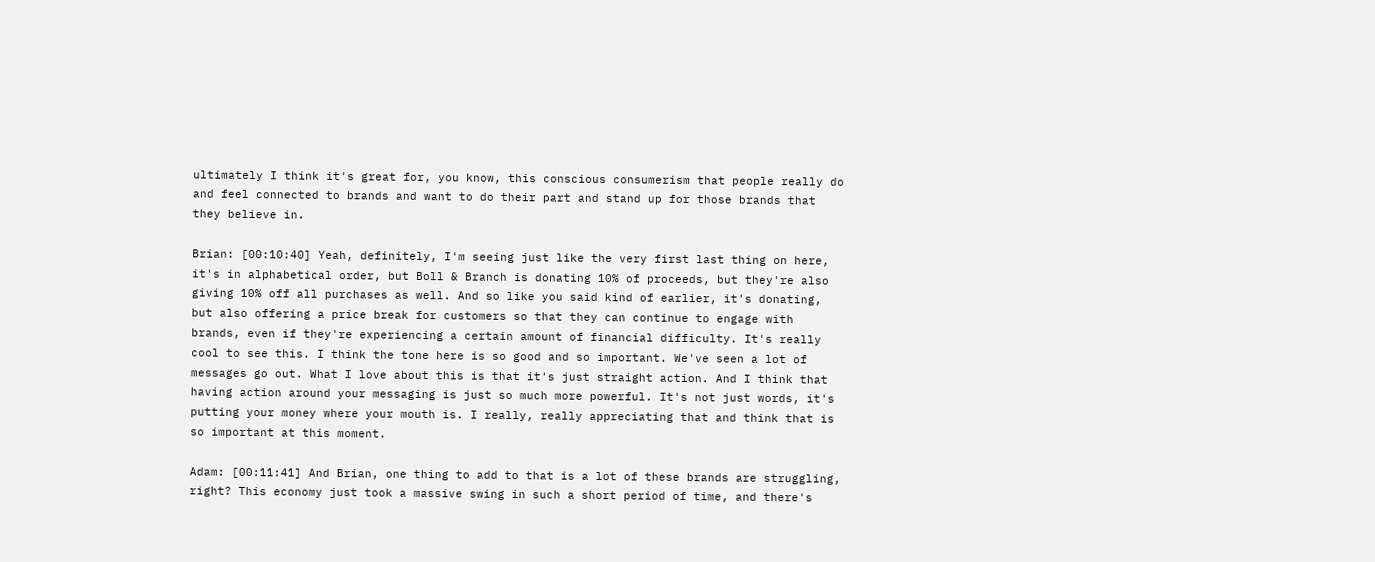ultimately I think it's great for, you know, this conscious consumerism that people really do and feel connected to brands and want to do their part and stand up for those brands that they believe in.

Brian: [00:10:40] Yeah, definitely, I'm seeing just like the very first last thing on here, it's in alphabetical order, but Boll & Branch is donating 10% of proceeds, but they're also giving 10% off all purchases as well. And so like you said kind of earlier, it's donating, but also offering a price break for customers so that they can continue to engage with brands, even if they're experiencing a certain amount of financial difficulty. It's really cool to see this. I think the tone here is so good and so important. We've seen a lot of messages go out. What I love about this is that it's just straight action. And I think that having action around your messaging is just so much more powerful. It's not just words, it's putting your money where your mouth is. I really, really appreciating that and think that is so important at this moment.

Adam: [00:11:41] And Brian, one thing to add to that is a lot of these brands are struggling, right? This economy just took a massive swing in such a short period of time, and there's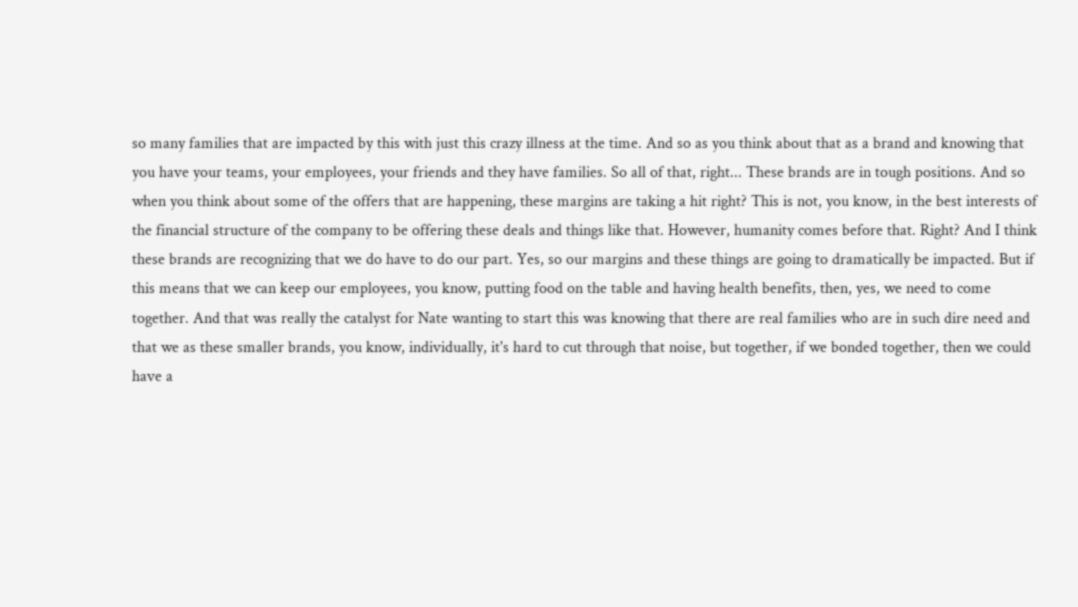so many families that are impacted by this with just this crazy illness at the time. And so as you think about that as a brand and knowing that you have your teams, your employees, your friends and they have families. So all of that, right... These brands are in tough positions. And so when you think about some of the offers that are happening, these margins are taking a hit right? This is not, you know, in the best interests of the financial structure of the company to be offering these deals and things like that. However, humanity comes before that. Right? And I think these brands are recognizing that we do have to do our part. Yes, so our margins and these things are going to dramatically be impacted. But if this means that we can keep our employees, you know, putting food on the table and having health benefits, then, yes, we need to come together. And that was really the catalyst for Nate wanting to start this was knowing that there are real families who are in such dire need and that we as these smaller brands, you know, individually, it's hard to cut through that noise, but together, if we bonded together, then we could have a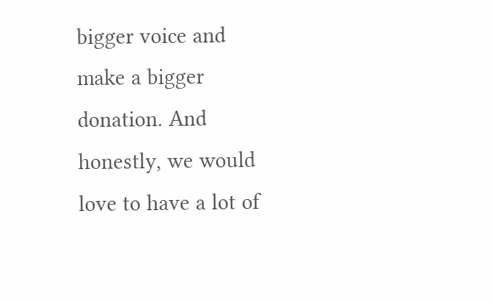bigger voice and make a bigger donation. And honestly, we would love to have a lot of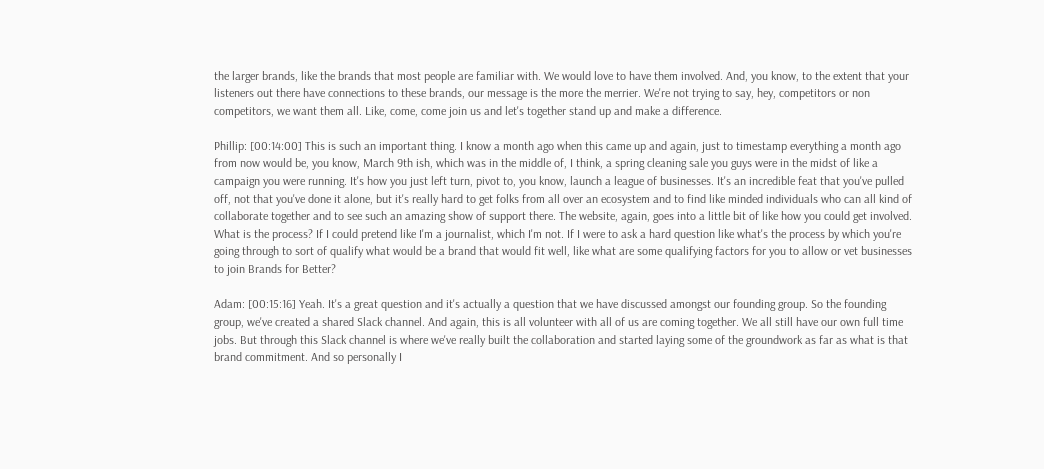the larger brands, like the brands that most people are familiar with. We would love to have them involved. And, you know, to the extent that your listeners out there have connections to these brands, our message is the more the merrier. We're not trying to say, hey, competitors or non competitors, we want them all. Like, come, come join us and let's together stand up and make a difference.

Phillip: [00:14:00] This is such an important thing. I know a month ago when this came up and again, just to timestamp everything a month ago from now would be, you know, March 9th ish, which was in the middle of, I think, a spring cleaning sale you guys were in the midst of like a campaign you were running. It's how you just left turn, pivot to, you know, launch a league of businesses. It's an incredible feat that you've pulled off, not that you've done it alone, but it's really hard to get folks from all over an ecosystem and to find like minded individuals who can all kind of collaborate together and to see such an amazing show of support there. The website, again, goes into a little bit of like how you could get involved. What is the process? If I could pretend like I'm a journalist, which I'm not. If I were to ask a hard question like what's the process by which you're going through to sort of qualify what would be a brand that would fit well, like what are some qualifying factors for you to allow or vet businesses to join Brands for Better?

Adam: [00:15:16] Yeah. It's a great question and it's actually a question that we have discussed amongst our founding group. So the founding group, we've created a shared Slack channel. And again, this is all volunteer with all of us are coming together. We all still have our own full time jobs. But through this Slack channel is where we've really built the collaboration and started laying some of the groundwork as far as what is that brand commitment. And so personally I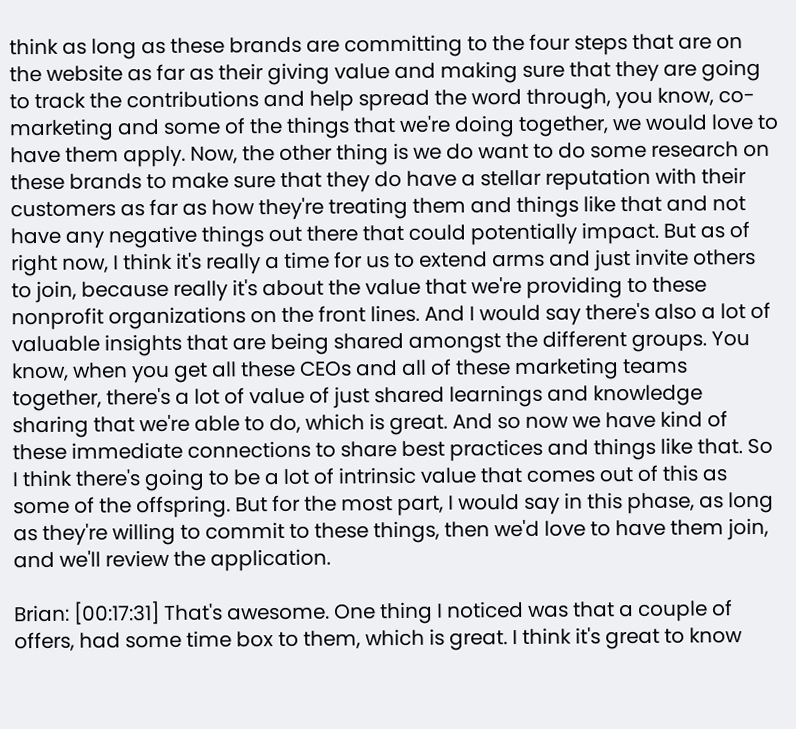think as long as these brands are committing to the four steps that are on the website as far as their giving value and making sure that they are going to track the contributions and help spread the word through, you know, co-marketing and some of the things that we're doing together, we would love to have them apply. Now, the other thing is we do want to do some research on these brands to make sure that they do have a stellar reputation with their customers as far as how they're treating them and things like that and not have any negative things out there that could potentially impact. But as of right now, I think it's really a time for us to extend arms and just invite others to join, because really it's about the value that we're providing to these nonprofit organizations on the front lines. And I would say there's also a lot of valuable insights that are being shared amongst the different groups. You know, when you get all these CEOs and all of these marketing teams together, there's a lot of value of just shared learnings and knowledge sharing that we're able to do, which is great. And so now we have kind of these immediate connections to share best practices and things like that. So I think there's going to be a lot of intrinsic value that comes out of this as some of the offspring. But for the most part, I would say in this phase, as long as they're willing to commit to these things, then we'd love to have them join, and we'll review the application.

Brian: [00:17:31] That's awesome. One thing I noticed was that a couple of offers, had some time box to them, which is great. I think it's great to know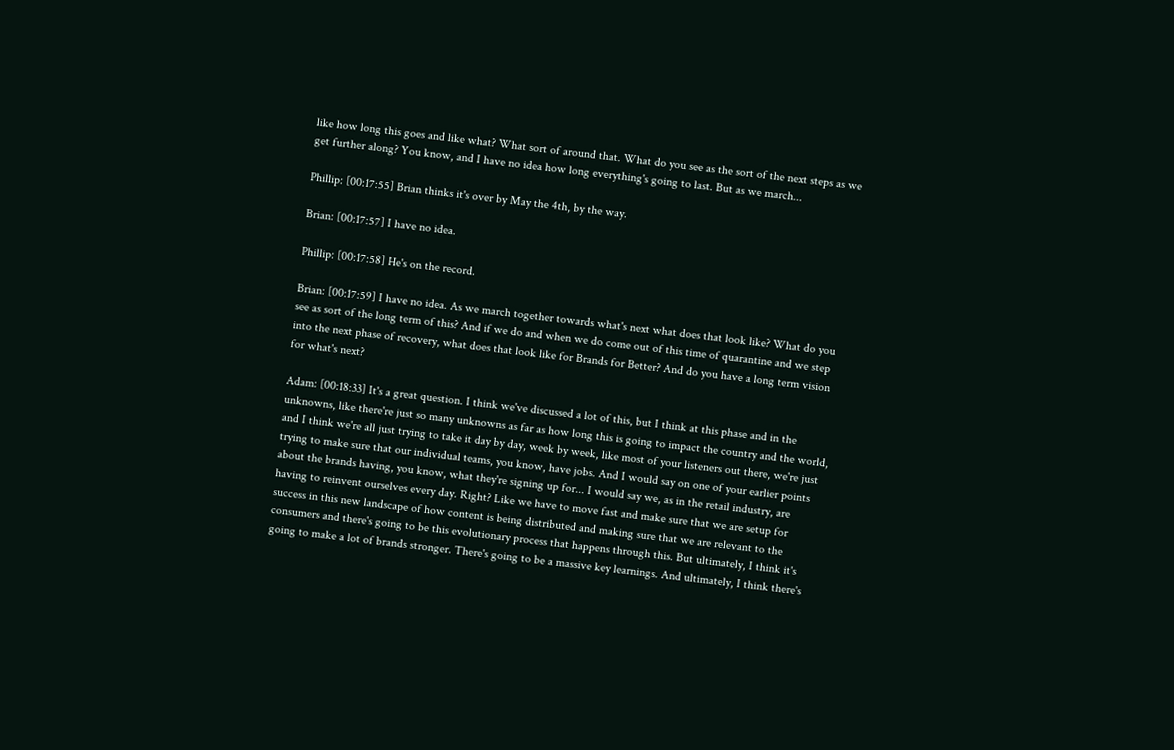like how long this goes and like what? What sort of around that. What do you see as the sort of the next steps as we get further along? You know, and I have no idea how long everything's going to last. But as we march...

Phillip: [00:17:55] Brian thinks it's over by May the 4th, by the way.

Brian: [00:17:57] I have no idea.

Phillip: [00:17:58] He's on the record.

Brian: [00:17:59] I have no idea. As we march together towards what's next what does that look like? What do you see as sort of the long term of this? And if we do and when we do come out of this time of quarantine and we step into the next phase of recovery, what does that look like for Brands for Better? And do you have a long term vision for what's next?

Adam: [00:18:33] It's a great question. I think we've discussed a lot of this, but I think at this phase and in the unknowns, like there're just so many unknowns as far as how long this is going to impact the country and the world, and I think we're all just trying to take it day by day, week by week, like most of your listeners out there, we're just trying to make sure that our individual teams, you know, have jobs. And I would say on one of your earlier points about the brands having, you know, what they're signing up for... I would say we, as in the retail industry, are having to reinvent ourselves every day. Right? Like we have to move fast and make sure that we are setup for success in this new landscape of how content is being distributed and making sure that we are relevant to the consumers and there's going to be this evolutionary process that happens through this. But ultimately, I think it's going to make a lot of brands stronger. There's going to be a massive key learnings. And ultimately, I think there's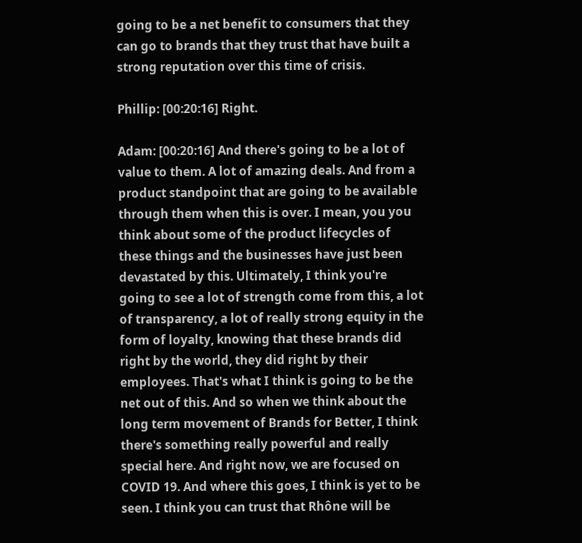going to be a net benefit to consumers that they can go to brands that they trust that have built a strong reputation over this time of crisis.

Phillip: [00:20:16] Right.

Adam: [00:20:16] And there's going to be a lot of value to them. A lot of amazing deals. And from a product standpoint that are going to be available through them when this is over. I mean, you you think about some of the product lifecycles of these things and the businesses have just been devastated by this. Ultimately, I think you're going to see a lot of strength come from this, a lot of transparency, a lot of really strong equity in the form of loyalty, knowing that these brands did right by the world, they did right by their employees. That's what I think is going to be the net out of this. And so when we think about the long term movement of Brands for Better, I think there's something really powerful and really special here. And right now, we are focused on COVID 19. And where this goes, I think is yet to be seen. I think you can trust that Rhône will be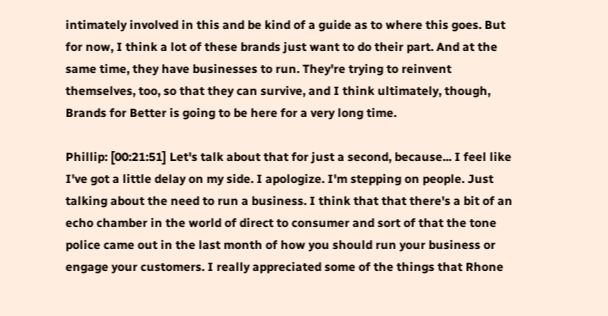intimately involved in this and be kind of a guide as to where this goes. But for now, I think a lot of these brands just want to do their part. And at the same time, they have businesses to run. They're trying to reinvent themselves, too, so that they can survive, and I think ultimately, though, Brands for Better is going to be here for a very long time.

Phillip: [00:21:51] Let's talk about that for just a second, because... I feel like I've got a little delay on my side. I apologize. I'm stepping on people. Just talking about the need to run a business. I think that that there's a bit of an echo chamber in the world of direct to consumer and sort of that the tone police came out in the last month of how you should run your business or engage your customers. I really appreciated some of the things that Rhone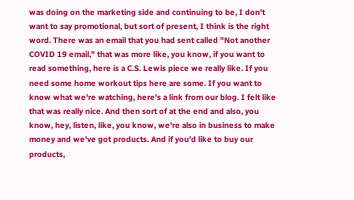was doing on the marketing side and continuing to be, I don't want to say promotional, but sort of present, I think is the right word. There was an email that you had sent called "Not another COVID 19 email," that was more like, you know, if you want to read something, here is a C.S. Lewis piece we really like. If you need some home workout tips here are some. If you want to know what we're watching, here's a link from our blog. I felt like that was really nice. And then sort of at the end and also, you know, hey, listen, like, you know, we're also in business to make money and we've got products. And if you'd like to buy our products,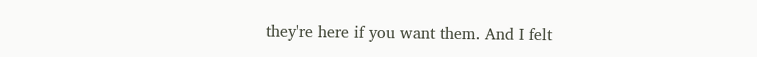they're here if you want them. And I felt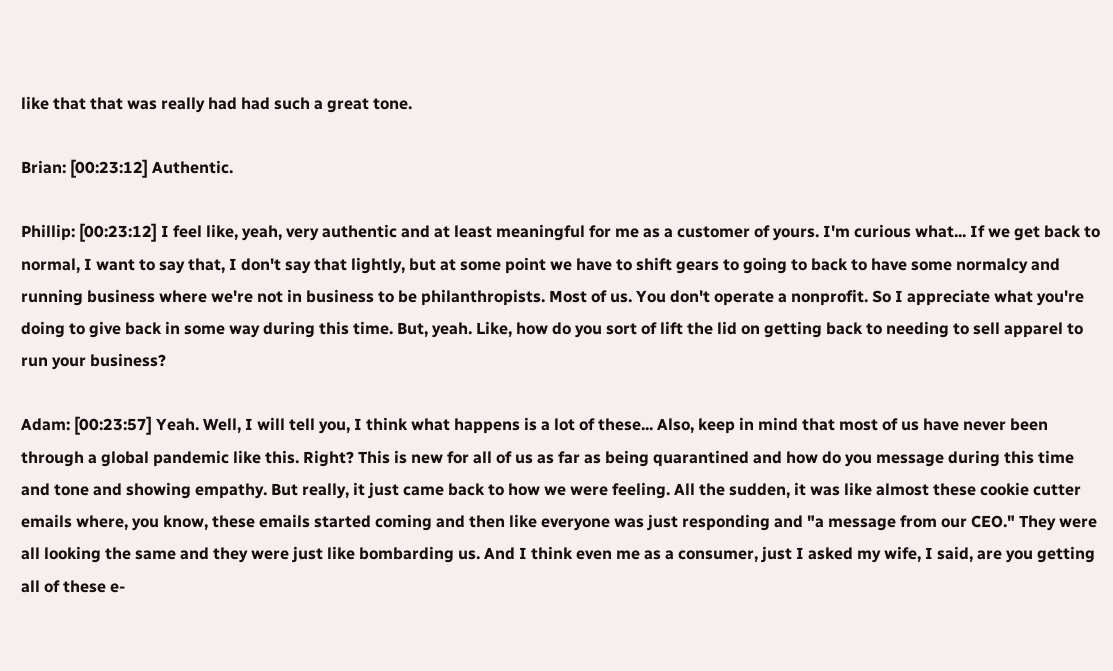like that that was really had had such a great tone.

Brian: [00:23:12] Authentic.

Phillip: [00:23:12] I feel like, yeah, very authentic and at least meaningful for me as a customer of yours. I'm curious what... If we get back to normal, I want to say that, I don't say that lightly, but at some point we have to shift gears to going to back to have some normalcy and running business where we're not in business to be philanthropists. Most of us. You don't operate a nonprofit. So I appreciate what you're doing to give back in some way during this time. But, yeah. Like, how do you sort of lift the lid on getting back to needing to sell apparel to run your business?

Adam: [00:23:57] Yeah. Well, I will tell you, I think what happens is a lot of these... Also, keep in mind that most of us have never been through a global pandemic like this. Right? This is new for all of us as far as being quarantined and how do you message during this time and tone and showing empathy. But really, it just came back to how we were feeling. All the sudden, it was like almost these cookie cutter emails where, you know, these emails started coming and then like everyone was just responding and "a message from our CEO." They were all looking the same and they were just like bombarding us. And I think even me as a consumer, just I asked my wife, I said, are you getting all of these e-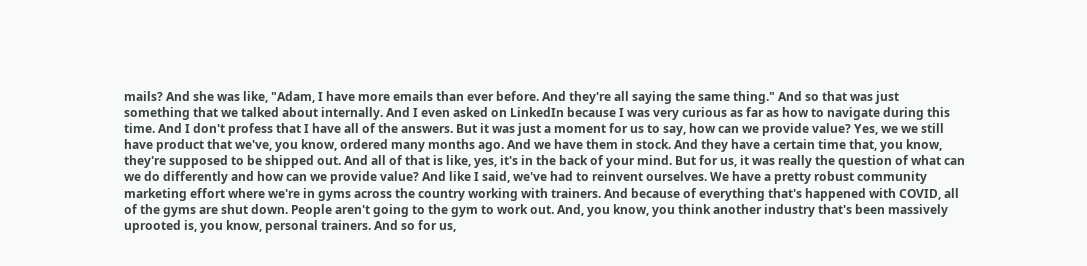mails? And she was like, "Adam, I have more emails than ever before. And they're all saying the same thing." And so that was just something that we talked about internally. And I even asked on LinkedIn because I was very curious as far as how to navigate during this time. And I don't profess that I have all of the answers. But it was just a moment for us to say, how can we provide value? Yes, we we still have product that we've, you know, ordered many months ago. And we have them in stock. And they have a certain time that, you know, they're supposed to be shipped out. And all of that is like, yes, it's in the back of your mind. But for us, it was really the question of what can we do differently and how can we provide value? And like I said, we've had to reinvent ourselves. We have a pretty robust community marketing effort where we're in gyms across the country working with trainers. And because of everything that's happened with COVID, all of the gyms are shut down. People aren't going to the gym to work out. And, you know, you think another industry that's been massively uprooted is, you know, personal trainers. And so for us,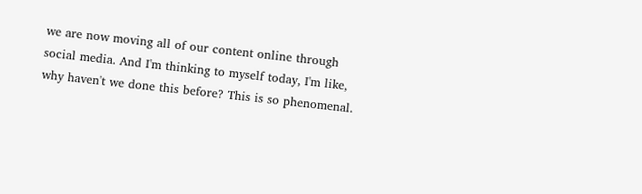we are now moving all of our content online through social media. And I'm thinking to myself today, I'm like, why haven't we done this before? This is so phenomenal.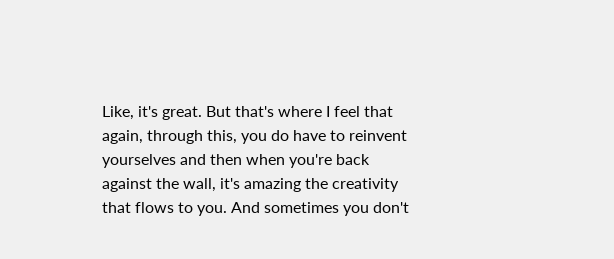Like, it's great. But that's where I feel that again, through this, you do have to reinvent yourselves and then when you're back against the wall, it's amazing the creativity that flows to you. And sometimes you don't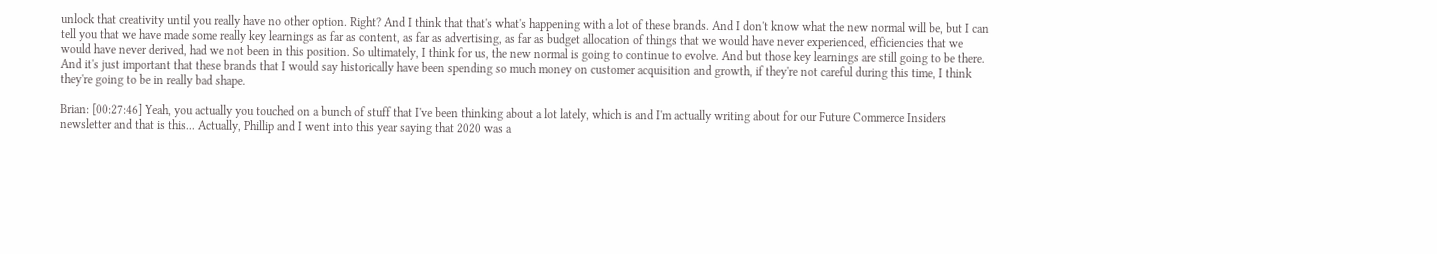unlock that creativity until you really have no other option. Right? And I think that that's what's happening with a lot of these brands. And I don't know what the new normal will be, but I can tell you that we have made some really key learnings as far as content, as far as advertising, as far as budget allocation of things that we would have never experienced, efficiencies that we would have never derived, had we not been in this position. So ultimately, I think for us, the new normal is going to continue to evolve. And but those key learnings are still going to be there. And it's just important that these brands that I would say historically have been spending so much money on customer acquisition and growth, if they're not careful during this time, I think they're going to be in really bad shape.

Brian: [00:27:46] Yeah, you actually you touched on a bunch of stuff that I've been thinking about a lot lately, which is and I'm actually writing about for our Future Commerce Insiders newsletter and that is this... Actually, Phillip and I went into this year saying that 2020 was a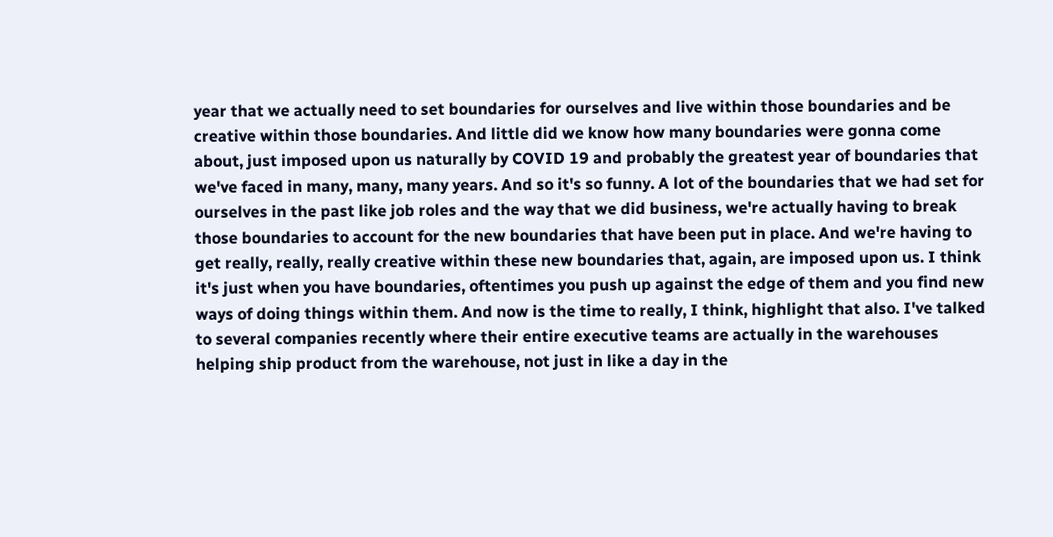year that we actually need to set boundaries for ourselves and live within those boundaries and be creative within those boundaries. And little did we know how many boundaries were gonna come about, just imposed upon us naturally by COVID 19 and probably the greatest year of boundaries that we've faced in many, many, many years. And so it's so funny. A lot of the boundaries that we had set for ourselves in the past like job roles and the way that we did business, we're actually having to break those boundaries to account for the new boundaries that have been put in place. And we're having to get really, really, really creative within these new boundaries that, again, are imposed upon us. I think it's just when you have boundaries, oftentimes you push up against the edge of them and you find new ways of doing things within them. And now is the time to really, I think, highlight that also. I've talked to several companies recently where their entire executive teams are actually in the warehouses helping ship product from the warehouse, not just in like a day in the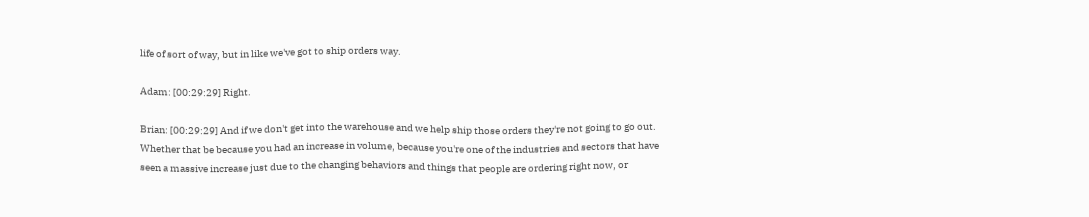life of sort of way, but in like we've got to ship orders way.

Adam: [00:29:29] Right.

Brian: [00:29:29] And if we don't get into the warehouse and we help ship those orders they're not going to go out. Whether that be because you had an increase in volume, because you're one of the industries and sectors that have seen a massive increase just due to the changing behaviors and things that people are ordering right now, or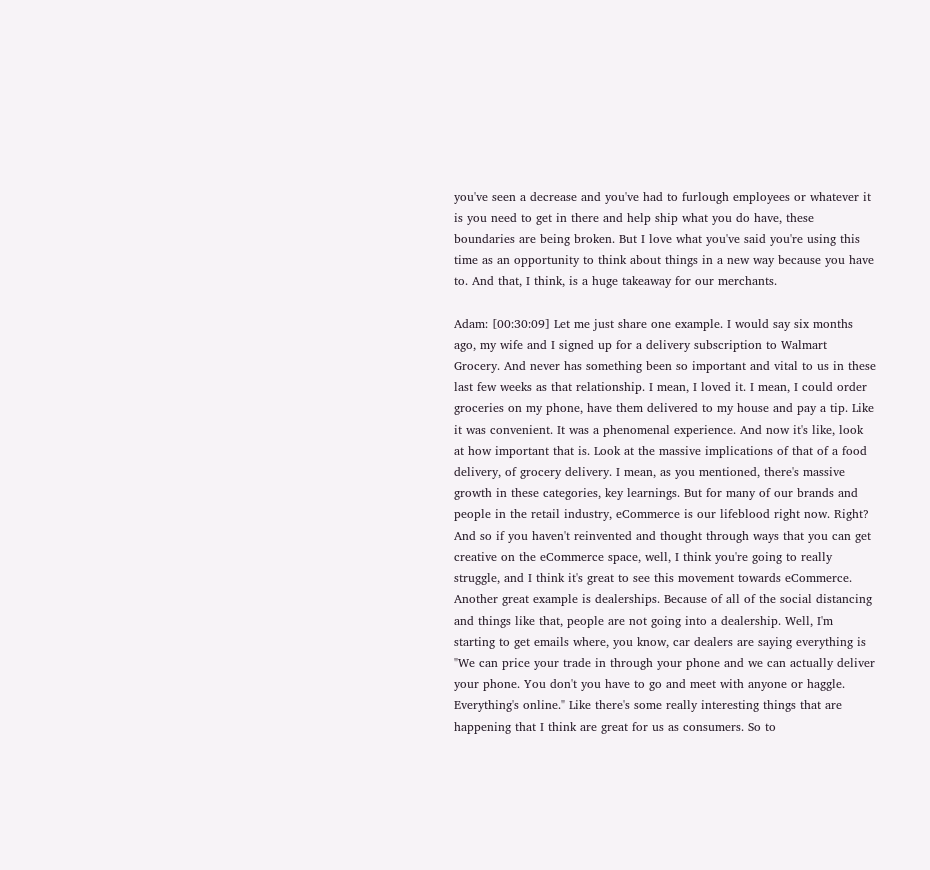you've seen a decrease and you've had to furlough employees or whatever it is you need to get in there and help ship what you do have, these boundaries are being broken. But I love what you've said you're using this time as an opportunity to think about things in a new way because you have to. And that, I think, is a huge takeaway for our merchants.

Adam: [00:30:09] Let me just share one example. I would say six months ago, my wife and I signed up for a delivery subscription to Walmart Grocery. And never has something been so important and vital to us in these last few weeks as that relationship. I mean, I loved it. I mean, I could order groceries on my phone, have them delivered to my house and pay a tip. Like it was convenient. It was a phenomenal experience. And now it's like, look at how important that is. Look at the massive implications of that of a food delivery, of grocery delivery. I mean, as you mentioned, there's massive growth in these categories, key learnings. But for many of our brands and people in the retail industry, eCommerce is our lifeblood right now. Right? And so if you haven't reinvented and thought through ways that you can get creative on the eCommerce space, well, I think you're going to really struggle, and I think it's great to see this movement towards eCommerce. Another great example is dealerships. Because of all of the social distancing and things like that, people are not going into a dealership. Well, I'm starting to get emails where, you know, car dealers are saying everything is "We can price your trade in through your phone and we can actually deliver your phone. You don't you have to go and meet with anyone or haggle. Everything's online." Like there's some really interesting things that are happening that I think are great for us as consumers. So to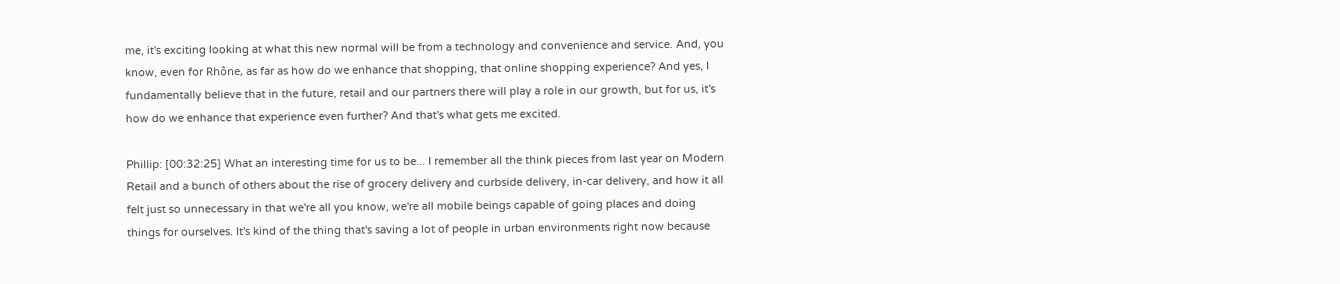me, it's exciting looking at what this new normal will be from a technology and convenience and service. And, you know, even for Rhône, as far as how do we enhance that shopping, that online shopping experience? And yes, I fundamentally believe that in the future, retail and our partners there will play a role in our growth, but for us, it's how do we enhance that experience even further? And that's what gets me excited.

Phillip: [00:32:25] What an interesting time for us to be... I remember all the think pieces from last year on Modern Retail and a bunch of others about the rise of grocery delivery and curbside delivery, in-car delivery, and how it all felt just so unnecessary in that we're all you know, we're all mobile beings capable of going places and doing things for ourselves. It's kind of the thing that's saving a lot of people in urban environments right now because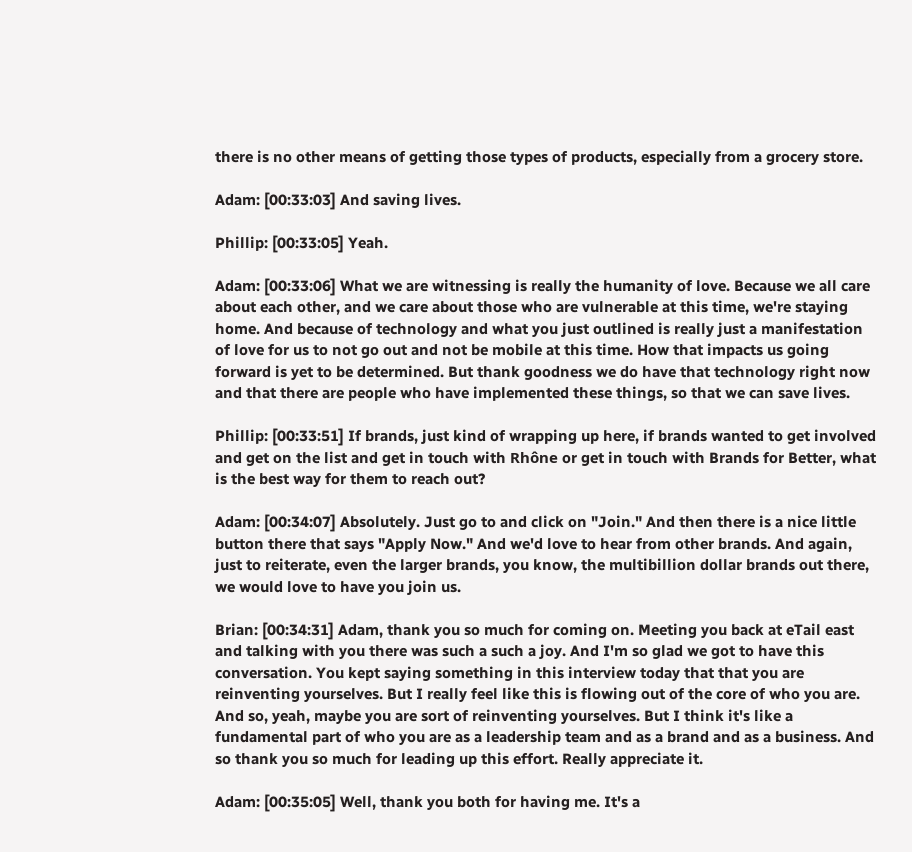there is no other means of getting those types of products, especially from a grocery store.

Adam: [00:33:03] And saving lives.

Phillip: [00:33:05] Yeah.

Adam: [00:33:06] What we are witnessing is really the humanity of love. Because we all care about each other, and we care about those who are vulnerable at this time, we're staying home. And because of technology and what you just outlined is really just a manifestation of love for us to not go out and not be mobile at this time. How that impacts us going forward is yet to be determined. But thank goodness we do have that technology right now and that there are people who have implemented these things, so that we can save lives.

Phillip: [00:33:51] If brands, just kind of wrapping up here, if brands wanted to get involved and get on the list and get in touch with Rhône or get in touch with Brands for Better, what is the best way for them to reach out?

Adam: [00:34:07] Absolutely. Just go to and click on "Join." And then there is a nice little button there that says "Apply Now." And we'd love to hear from other brands. And again, just to reiterate, even the larger brands, you know, the multibillion dollar brands out there, we would love to have you join us.

Brian: [00:34:31] Adam, thank you so much for coming on. Meeting you back at eTail east and talking with you there was such a such a joy. And I'm so glad we got to have this conversation. You kept saying something in this interview today that that you are reinventing yourselves. But I really feel like this is flowing out of the core of who you are. And so, yeah, maybe you are sort of reinventing yourselves. But I think it's like a fundamental part of who you are as a leadership team and as a brand and as a business. And so thank you so much for leading up this effort. Really appreciate it.

Adam: [00:35:05] Well, thank you both for having me. It's a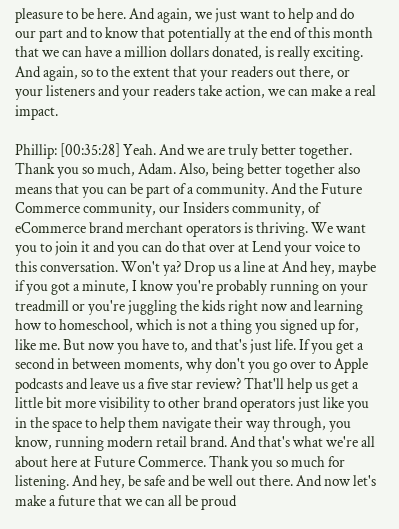pleasure to be here. And again, we just want to help and do our part and to know that potentially at the end of this month that we can have a million dollars donated, is really exciting. And again, so to the extent that your readers out there, or your listeners and your readers take action, we can make a real impact.

Phillip: [00:35:28] Yeah. And we are truly better together. Thank you so much, Adam. Also, being better together also means that you can be part of a community. And the Future Commerce community, our Insiders community, of eCommerce brand merchant operators is thriving. We want you to join it and you can do that over at Lend your voice to this conversation. Won't ya? Drop us a line at And hey, maybe if you got a minute, I know you're probably running on your treadmill or you're juggling the kids right now and learning how to homeschool, which is not a thing you signed up for, like me. But now you have to, and that's just life. If you get a second in between moments, why don't you go over to Apple podcasts and leave us a five star review? That'll help us get a little bit more visibility to other brand operators just like you in the space to help them navigate their way through, you know, running modern retail brand. And that's what we're all about here at Future Commerce. Thank you so much for listening. And hey, be safe and be well out there. And now let's make a future that we can all be proud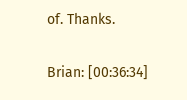of. Thanks.

Brian: [00:36:34]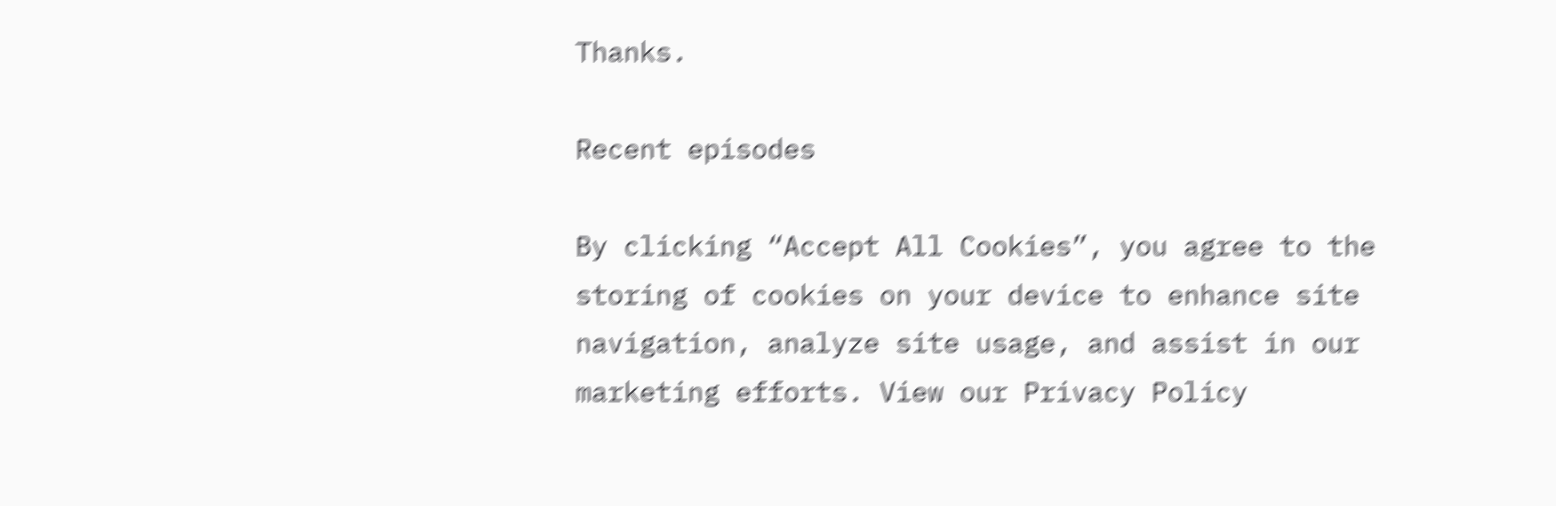Thanks.

Recent episodes

By clicking “Accept All Cookies”, you agree to the storing of cookies on your device to enhance site navigation, analyze site usage, and assist in our marketing efforts. View our Privacy Policy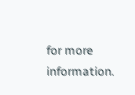for more information.